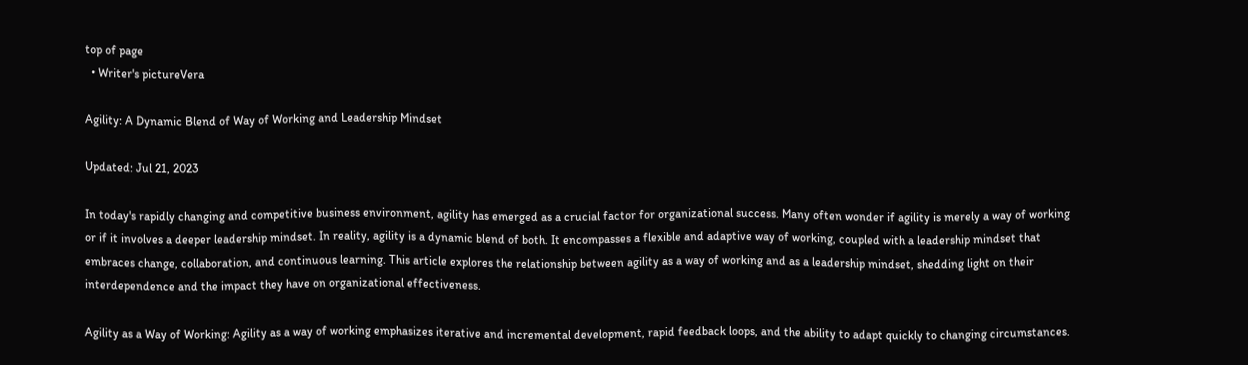top of page
  • Writer's pictureVera

Agility: A Dynamic Blend of Way of Working and Leadership Mindset

Updated: Jul 21, 2023

In today's rapidly changing and competitive business environment, agility has emerged as a crucial factor for organizational success. Many often wonder if agility is merely a way of working or if it involves a deeper leadership mindset. In reality, agility is a dynamic blend of both. It encompasses a flexible and adaptive way of working, coupled with a leadership mindset that embraces change, collaboration, and continuous learning. This article explores the relationship between agility as a way of working and as a leadership mindset, shedding light on their interdependence and the impact they have on organizational effectiveness.

Agility as a Way of Working: Agility as a way of working emphasizes iterative and incremental development, rapid feedback loops, and the ability to adapt quickly to changing circumstances.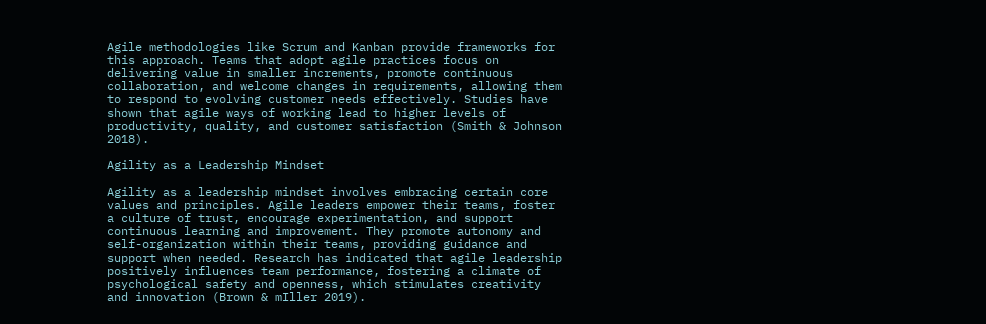Agile methodologies like Scrum and Kanban provide frameworks for this approach. Teams that adopt agile practices focus on delivering value in smaller increments, promote continuous collaboration, and welcome changes in requirements, allowing them to respond to evolving customer needs effectively. Studies have shown that agile ways of working lead to higher levels of productivity, quality, and customer satisfaction (Smith & Johnson 2018).

Agility as a Leadership Mindset

Agility as a leadership mindset involves embracing certain core values and principles. Agile leaders empower their teams, foster a culture of trust, encourage experimentation, and support continuous learning and improvement. They promote autonomy and self-organization within their teams, providing guidance and support when needed. Research has indicated that agile leadership positively influences team performance, fostering a climate of psychological safety and openness, which stimulates creativity and innovation (Brown & mIller 2019).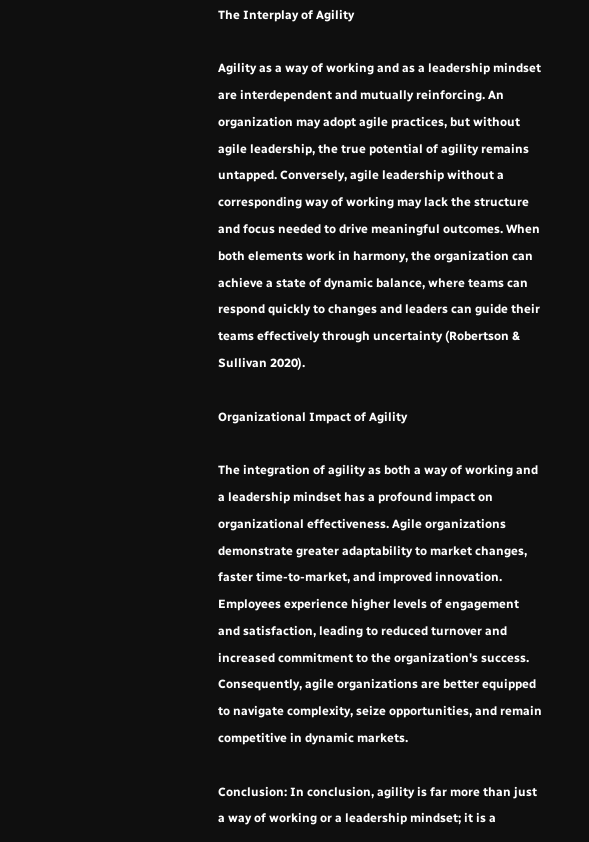The Interplay of Agility

Agility as a way of working and as a leadership mindset are interdependent and mutually reinforcing. An organization may adopt agile practices, but without agile leadership, the true potential of agility remains untapped. Conversely, agile leadership without a corresponding way of working may lack the structure and focus needed to drive meaningful outcomes. When both elements work in harmony, the organization can achieve a state of dynamic balance, where teams can respond quickly to changes and leaders can guide their teams effectively through uncertainty (Robertson & Sullivan 2020).

Organizational Impact of Agility

The integration of agility as both a way of working and a leadership mindset has a profound impact on organizational effectiveness. Agile organizations demonstrate greater adaptability to market changes, faster time-to-market, and improved innovation. Employees experience higher levels of engagement and satisfaction, leading to reduced turnover and increased commitment to the organization's success. Consequently, agile organizations are better equipped to navigate complexity, seize opportunities, and remain competitive in dynamic markets.

Conclusion: In conclusion, agility is far more than just a way of working or a leadership mindset; it is a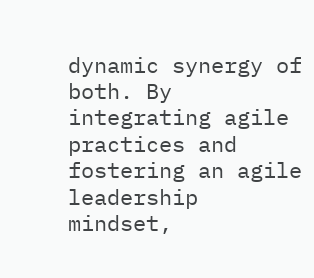dynamic synergy of both. By integrating agile practices and fostering an agile leadership mindset,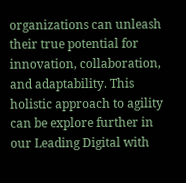organizations can unleash their true potential for innovation, collaboration, and adaptability. This holistic approach to agility can be explore further in our Leading Digital with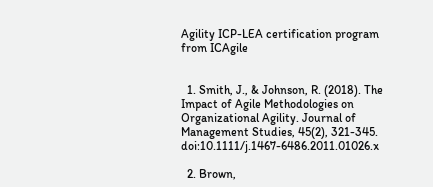Agility ICP-LEA certification program from ICAgile


  1. Smith, J., & Johnson, R. (2018). The Impact of Agile Methodologies on Organizational Agility. Journal of Management Studies, 45(2), 321-345. doi:10.1111/j.1467-6486.2011.01026.x

  2. Brown,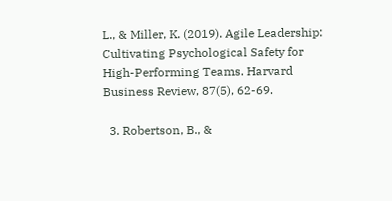L., & Miller, K. (2019). Agile Leadership: Cultivating Psychological Safety for High-Performing Teams. Harvard Business Review, 87(5), 62-69.

  3. Robertson, B., &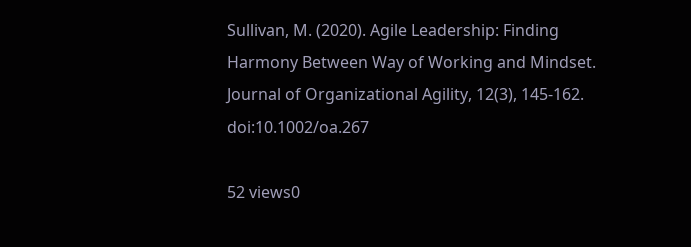Sullivan, M. (2020). Agile Leadership: Finding Harmony Between Way of Working and Mindset. Journal of Organizational Agility, 12(3), 145-162. doi:10.1002/oa.267

52 views0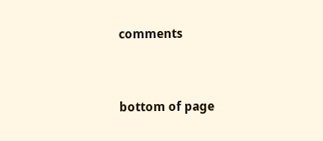comments


bottom of page